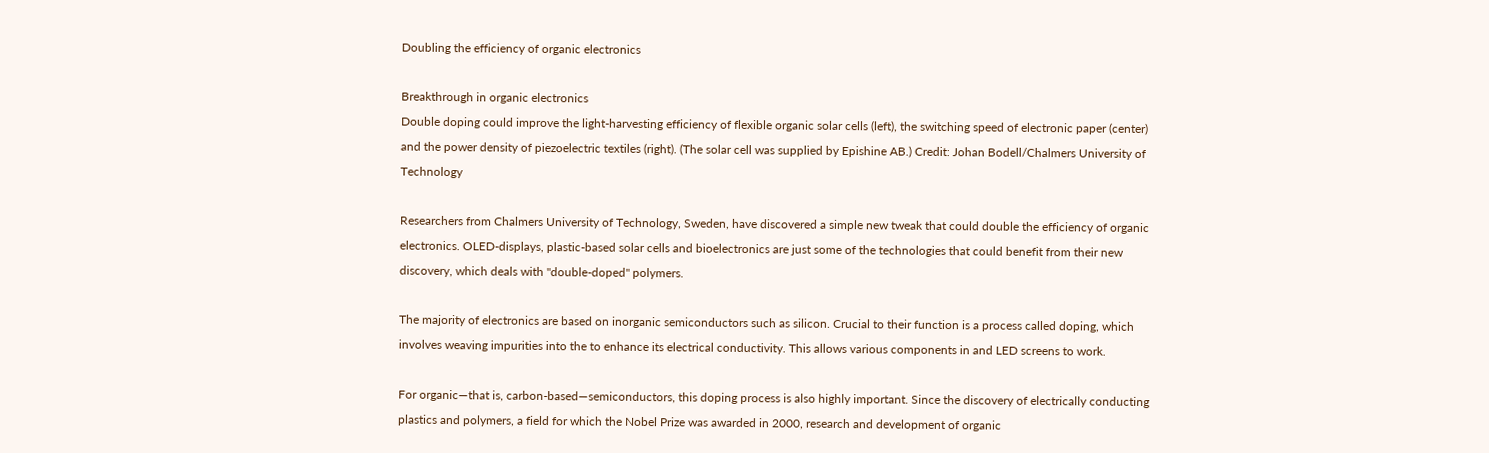Doubling the efficiency of organic electronics

Breakthrough in organic electronics
Double doping could improve the light-harvesting efficiency of flexible organic solar cells (left), the switching speed of electronic paper (center) and the power density of piezoelectric textiles (right). (The solar cell was supplied by Epishine AB.) Credit: Johan Bodell/Chalmers University of Technology

Researchers from Chalmers University of Technology, Sweden, have discovered a simple new tweak that could double the efficiency of organic electronics. OLED-displays, plastic-based solar cells and bioelectronics are just some of the technologies that could benefit from their new discovery, which deals with "double-doped" polymers.

The majority of electronics are based on inorganic semiconductors such as silicon. Crucial to their function is a process called doping, which involves weaving impurities into the to enhance its electrical conductivity. This allows various components in and LED screens to work.

For organic—that is, carbon-based—semiconductors, this doping process is also highly important. Since the discovery of electrically conducting plastics and polymers, a field for which the Nobel Prize was awarded in 2000, research and development of organic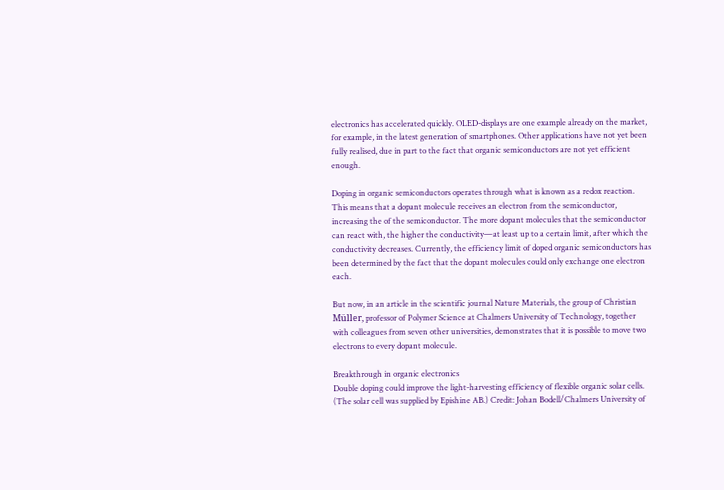electronics has accelerated quickly. OLED-displays are one example already on the market, for example, in the latest generation of smartphones. Other applications have not yet been fully realised, due in part to the fact that organic semiconductors are not yet efficient enough.

Doping in organic semiconductors operates through what is known as a redox reaction. This means that a dopant molecule receives an electron from the semiconductor, increasing the of the semiconductor. The more dopant molecules that the semiconductor can react with, the higher the conductivity—at least up to a certain limit, after which the conductivity decreases. Currently, the efficiency limit of doped organic semiconductors has been determined by the fact that the dopant molecules could only exchange one electron each.

But now, in an article in the scientific journal Nature Materials, the group of Christian Müller, professor of Polymer Science at Chalmers University of Technology, together with colleagues from seven other universities, demonstrates that it is possible to move two electrons to every dopant molecule.

Breakthrough in organic electronics
Double doping could improve the light-harvesting efficiency of flexible organic solar cells. (The solar cell was supplied by Epishine AB.) Credit: Johan Bodell/Chalmers University of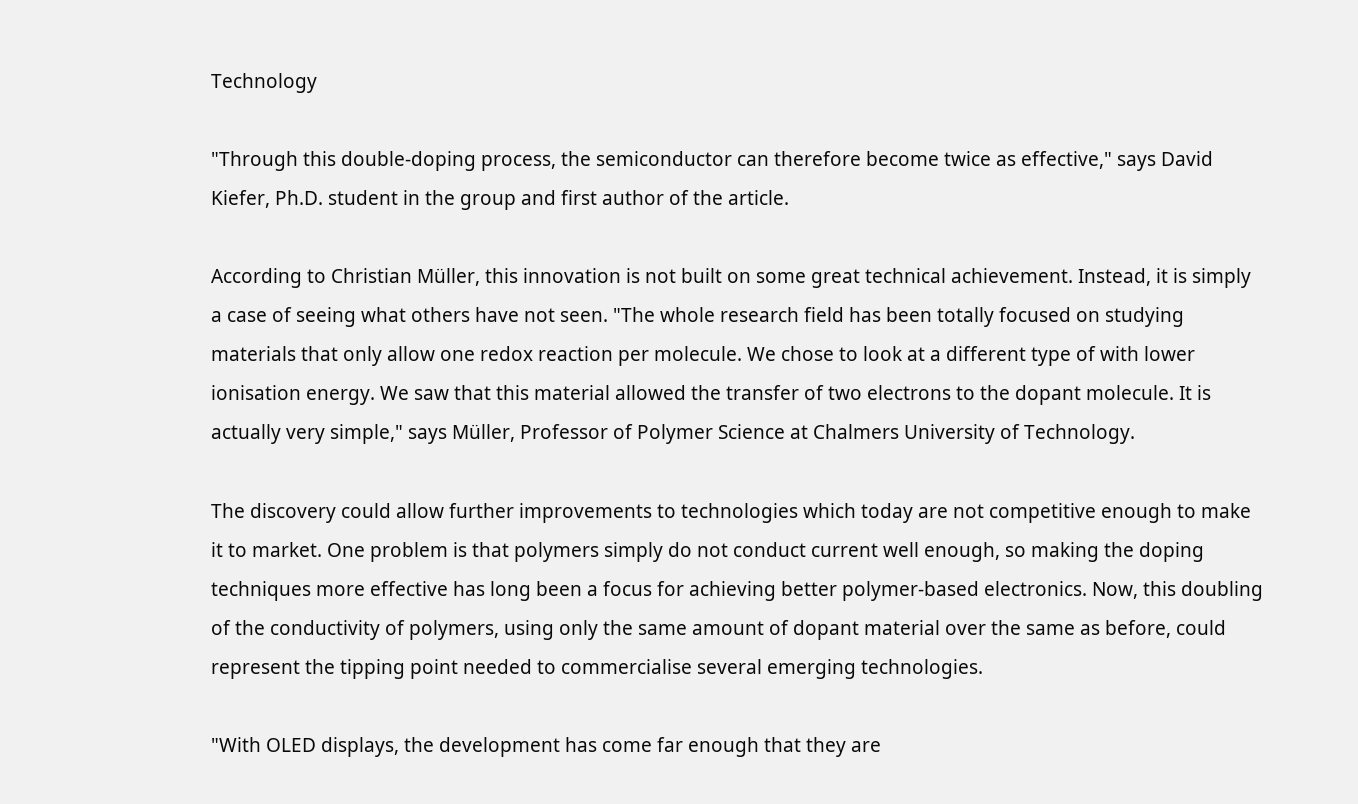Technology

"Through this double-doping process, the semiconductor can therefore become twice as effective," says David Kiefer, Ph.D. student in the group and first author of the article.

According to Christian Müller, this innovation is not built on some great technical achievement. Instead, it is simply a case of seeing what others have not seen. "The whole research field has been totally focused on studying materials that only allow one redox reaction per molecule. We chose to look at a different type of with lower ionisation energy. We saw that this material allowed the transfer of two electrons to the dopant molecule. It is actually very simple," says Müller, Professor of Polymer Science at Chalmers University of Technology.

The discovery could allow further improvements to technologies which today are not competitive enough to make it to market. One problem is that polymers simply do not conduct current well enough, so making the doping techniques more effective has long been a focus for achieving better polymer-based electronics. Now, this doubling of the conductivity of polymers, using only the same amount of dopant material over the same as before, could represent the tipping point needed to commercialise several emerging technologies.

"With OLED displays, the development has come far enough that they are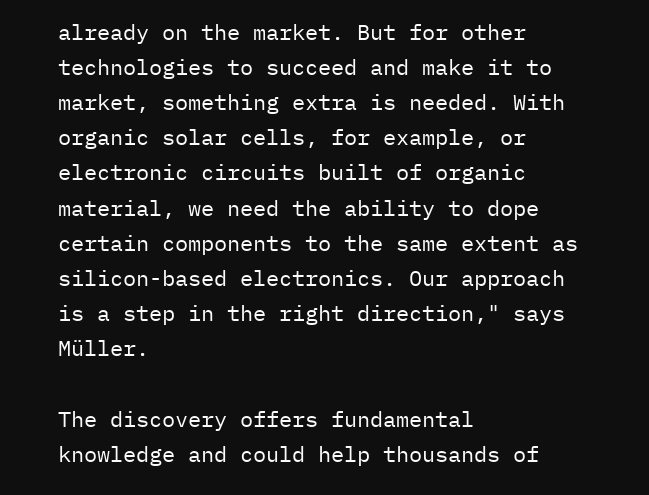already on the market. But for other technologies to succeed and make it to market, something extra is needed. With organic solar cells, for example, or electronic circuits built of organic material, we need the ability to dope certain components to the same extent as silicon-based electronics. Our approach is a step in the right direction," says Müller.

The discovery offers fundamental knowledge and could help thousands of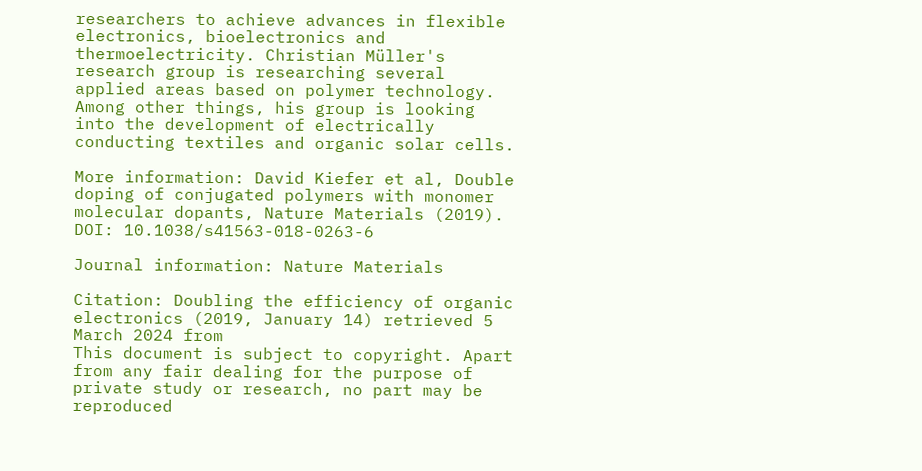researchers to achieve advances in flexible electronics, bioelectronics and thermoelectricity. Christian Müller's research group is researching several applied areas based on polymer technology. Among other things, his group is looking into the development of electrically conducting textiles and organic solar cells.

More information: David Kiefer et al, Double doping of conjugated polymers with monomer molecular dopants, Nature Materials (2019). DOI: 10.1038/s41563-018-0263-6

Journal information: Nature Materials

Citation: Doubling the efficiency of organic electronics (2019, January 14) retrieved 5 March 2024 from
This document is subject to copyright. Apart from any fair dealing for the purpose of private study or research, no part may be reproduced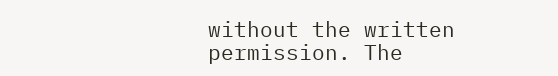without the written permission. The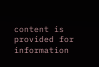content is provided for information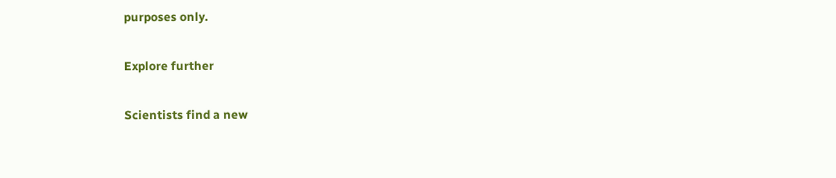purposes only.

Explore further

Scientists find a new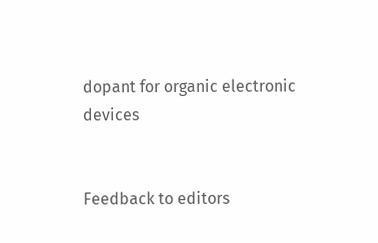dopant for organic electronic devices


Feedback to editors